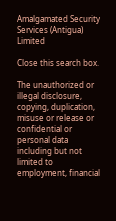Amalgamated Security Services (Antigua) Limited

Close this search box.

The unauthorized or illegal disclosure, copying, duplication, misuse or release or confidential or personal data including but not limited to employment, financial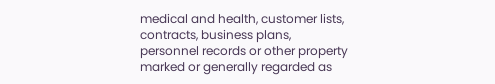medical and health, customer lists, contracts, business plans, personnel records or other property marked or generally regarded as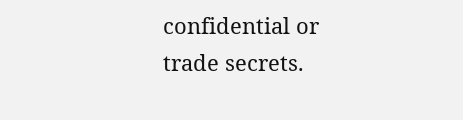confidential or trade secrets.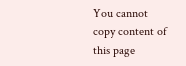You cannot copy content of this page